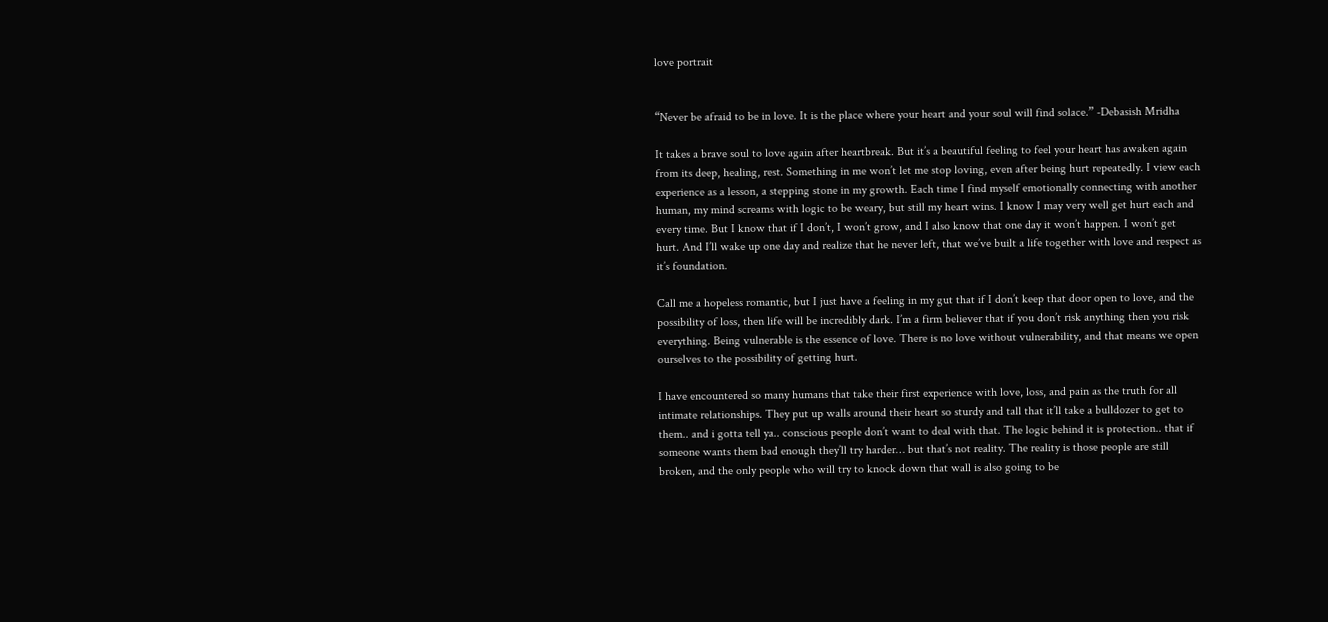love portrait


“Never be afraid to be in love. It is the place where your heart and your soul will find solace.” -Debasish Mridha

It takes a brave soul to love again after heartbreak. But it’s a beautiful feeling to feel your heart has awaken again from its deep, healing, rest. Something in me won’t let me stop loving, even after being hurt repeatedly. I view each experience as a lesson, a stepping stone in my growth. Each time I find myself emotionally connecting with another human, my mind screams with logic to be weary, but still my heart wins. I know I may very well get hurt each and every time. But I know that if I don’t, I won’t grow, and I also know that one day it won’t happen. I won’t get hurt. And I’ll wake up one day and realize that he never left, that we’ve built a life together with love and respect as it’s foundation.

Call me a hopeless romantic, but I just have a feeling in my gut that if I don’t keep that door open to love, and the possibility of loss, then life will be incredibly dark. I’m a firm believer that if you don’t risk anything then you risk everything. Being vulnerable is the essence of love. There is no love without vulnerability, and that means we open ourselves to the possibility of getting hurt.

I have encountered so many humans that take their first experience with love, loss, and pain as the truth for all intimate relationships. They put up walls around their heart so sturdy and tall that it’ll take a bulldozer to get to them.. and i gotta tell ya.. conscious people don’t want to deal with that. The logic behind it is protection.. that if someone wants them bad enough they’ll try harder… but that’s not reality. The reality is those people are still broken, and the only people who will try to knock down that wall is also going to be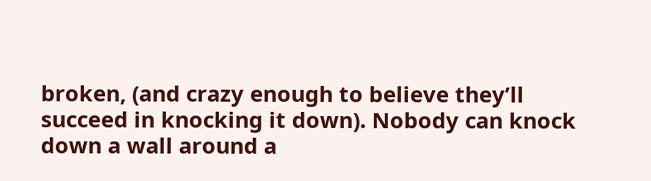broken, (and crazy enough to believe they’ll succeed in knocking it down). Nobody can knock down a wall around a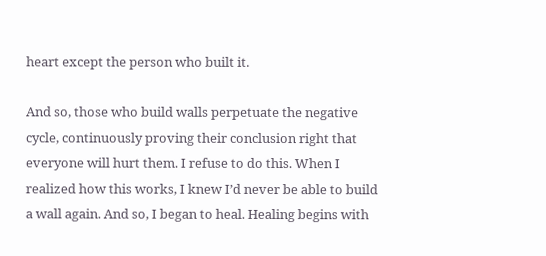heart except the person who built it.

And so, those who build walls perpetuate the negative cycle, continuously proving their conclusion right that everyone will hurt them. I refuse to do this. When I realized how this works, I knew I’d never be able to build a wall again. And so, I began to heal. Healing begins with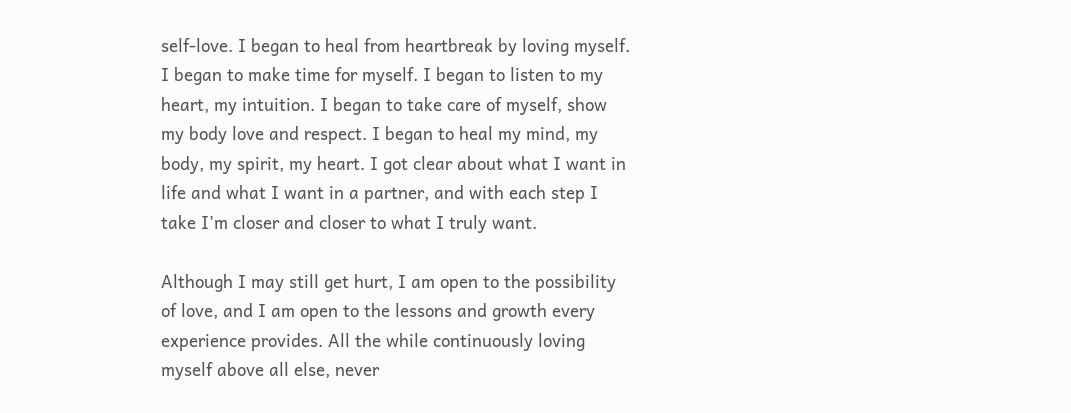self-love. I began to heal from heartbreak by loving myself. I began to make time for myself. I began to listen to my heart, my intuition. I began to take care of myself, show my body love and respect. I began to heal my mind, my body, my spirit, my heart. I got clear about what I want in life and what I want in a partner, and with each step I take I’m closer and closer to what I truly want.

Although I may still get hurt, I am open to the possibility of love, and I am open to the lessons and growth every experience provides. All the while continuously loving myself above all else, never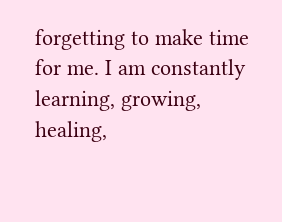forgetting to make time for me. I am constantly learning, growing, healing,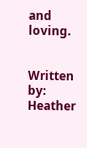and loving.


Written by: Heather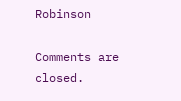Robinson

Comments are closed.